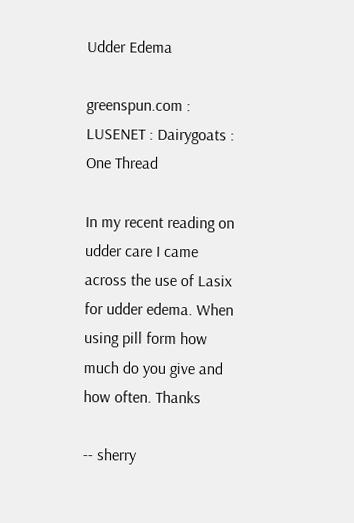Udder Edema

greenspun.com : LUSENET : Dairygoats : One Thread

In my recent reading on udder care I came across the use of Lasix for udder edema. When using pill form how much do you give and how often. Thanks

-- sherry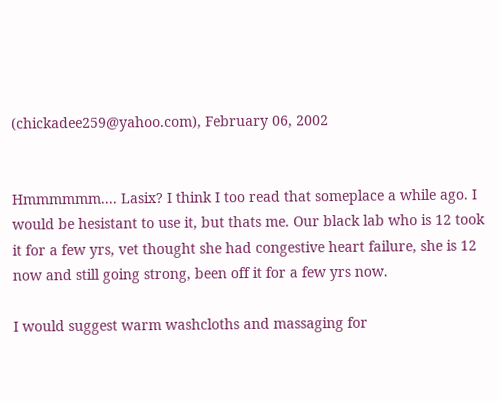(chickadee259@yahoo.com), February 06, 2002


Hmmmmmm.... Lasix? I think I too read that someplace a while ago. I would be hesistant to use it, but thats me. Our black lab who is 12 took it for a few yrs, vet thought she had congestive heart failure, she is 12 now and still going strong, been off it for a few yrs now.

I would suggest warm washcloths and massaging for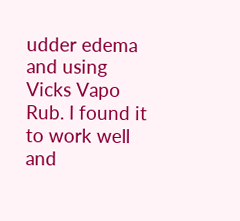udder edema and using Vicks Vapo Rub. I found it to work well and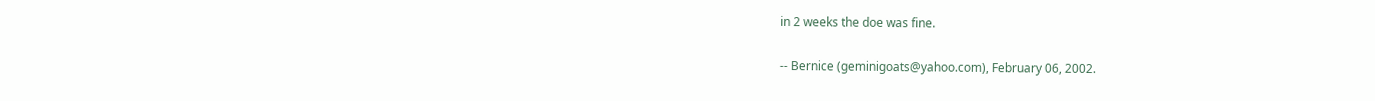in 2 weeks the doe was fine.

-- Bernice (geminigoats@yahoo.com), February 06, 2002.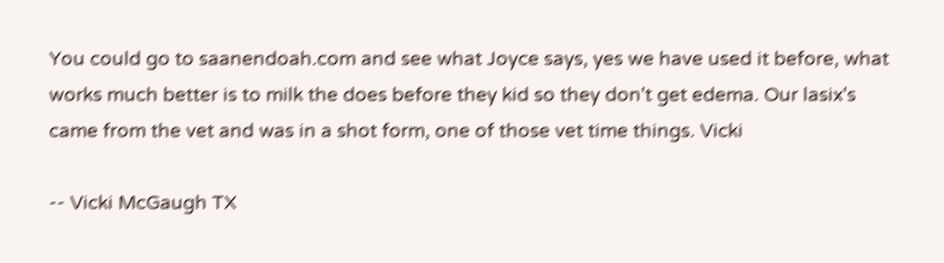You could go to saanendoah.com and see what Joyce says, yes we have used it before, what works much better is to milk the does before they kid so they don't get edema. Our lasix's came from the vet and was in a shot form, one of those vet time things. Vicki

-- Vicki McGaugh TX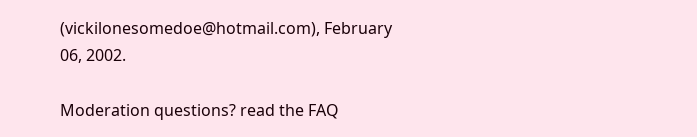(vickilonesomedoe@hotmail.com), February 06, 2002.

Moderation questions? read the FAQ